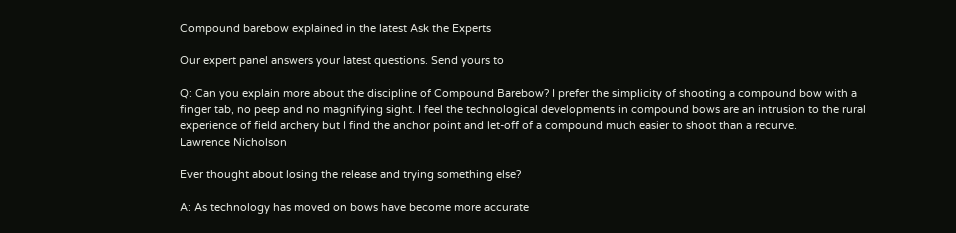Compound barebow explained in the latest Ask the Experts

Our expert panel answers your latest questions. Send yours to

Q: Can you explain more about the discipline of Compound Barebow? I prefer the simplicity of shooting a compound bow with a finger tab, no peep and no magnifying sight. I feel the technological developments in compound bows are an intrusion to the rural experience of field archery but I find the anchor point and let-off of a compound much easier to shoot than a recurve.
Lawrence Nicholson

Ever thought about losing the release and trying something else?

A: As technology has moved on bows have become more accurate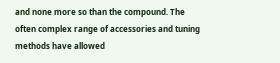and none more so than the compound. The often complex range of accessories and tuning methods have allowed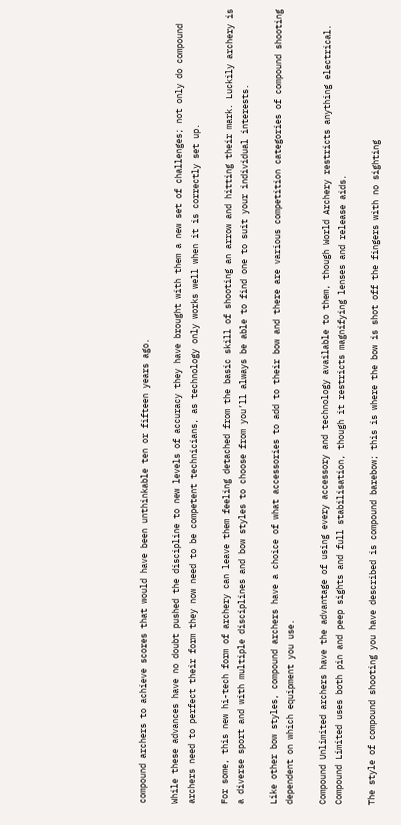compound archers to achieve scores that would have been unthinkable ten or fifteen years ago.

While these advances have no doubt pushed the discipline to new levels of accuracy they have brought with them a new set of challenges; not only do compound archers need to perfect their form they now need to be competent technicians, as technology only works well when it is correctly set up.

For some, this new hi-tech form of archery can leave them feeling detached from the basic skill of shooting an arrow and hitting their mark. Luckily archery is a diverse sport and with multiple disciplines and bow styles to choose from you’ll always be able to find one to suit your individual interests.

Like other bow styles, compound archers have a choice of what accessories to add to their bow and there are various competition categories of compound shooting dependent on which equipment you use.

Compound Unlimited archers have the advantage of using every accessory and technology available to them, though World Archery restricts anything electrical. Compound Limited uses both pin and peep sights and full stabilisation, though it restricts magnifying lenses and release aids.

The style of compound shooting you have described is compound barebow; this is where the bow is shot off the fingers with no sighting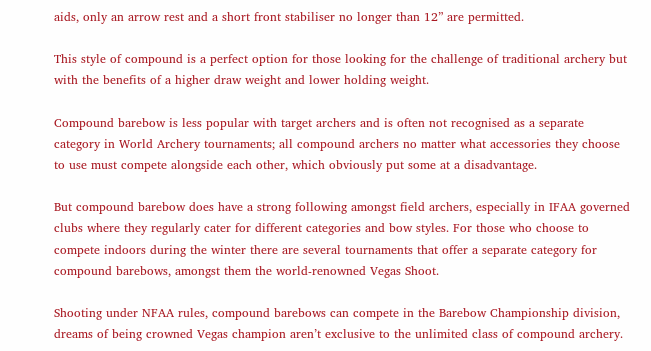aids, only an arrow rest and a short front stabiliser no longer than 12” are permitted.

This style of compound is a perfect option for those looking for the challenge of traditional archery but with the benefits of a higher draw weight and lower holding weight.

Compound barebow is less popular with target archers and is often not recognised as a separate category in World Archery tournaments; all compound archers no matter what accessories they choose to use must compete alongside each other, which obviously put some at a disadvantage.

But compound barebow does have a strong following amongst field archers, especially in IFAA governed clubs where they regularly cater for different categories and bow styles. For those who choose to compete indoors during the winter there are several tournaments that offer a separate category for compound barebows, amongst them the world-renowned Vegas Shoot.

Shooting under NFAA rules, compound barebows can compete in the Barebow Championship division, dreams of being crowned Vegas champion aren’t exclusive to the unlimited class of compound archery.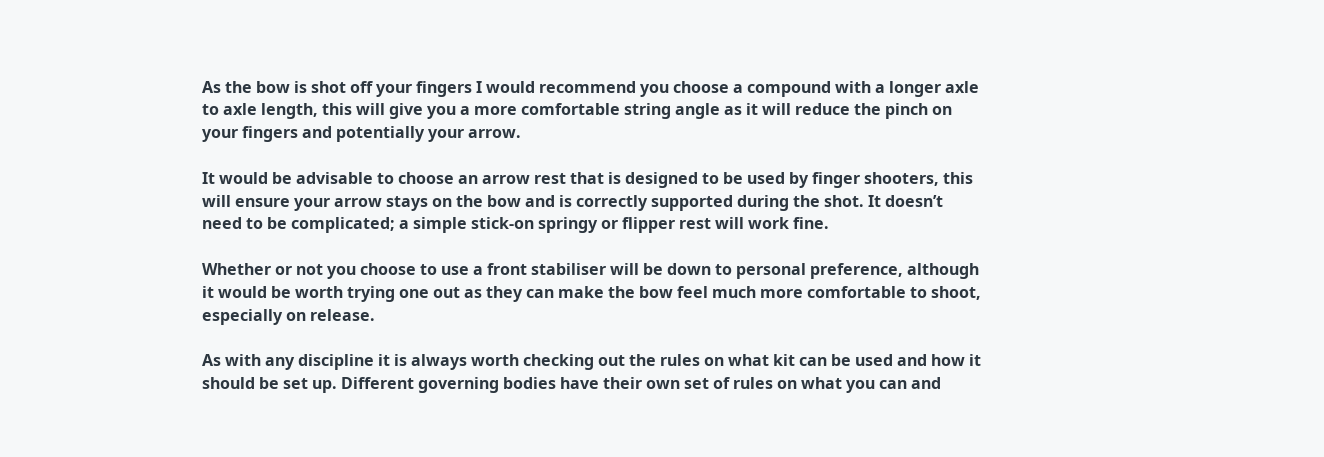As the bow is shot off your fingers I would recommend you choose a compound with a longer axle to axle length, this will give you a more comfortable string angle as it will reduce the pinch on your fingers and potentially your arrow.

It would be advisable to choose an arrow rest that is designed to be used by finger shooters, this will ensure your arrow stays on the bow and is correctly supported during the shot. It doesn’t need to be complicated; a simple stick-on springy or flipper rest will work fine.

Whether or not you choose to use a front stabiliser will be down to personal preference, although it would be worth trying one out as they can make the bow feel much more comfortable to shoot, especially on release.

As with any discipline it is always worth checking out the rules on what kit can be used and how it should be set up. Different governing bodies have their own set of rules on what you can and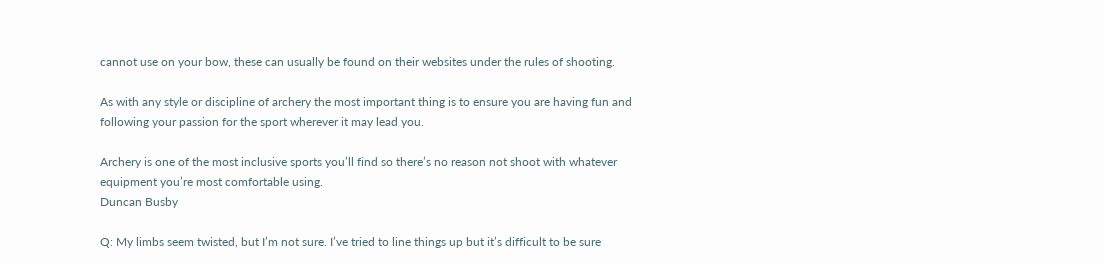cannot use on your bow, these can usually be found on their websites under the rules of shooting.

As with any style or discipline of archery the most important thing is to ensure you are having fun and following your passion for the sport wherever it may lead you.

Archery is one of the most inclusive sports you’ll find so there’s no reason not shoot with whatever equipment you’re most comfortable using.
Duncan Busby

Q: My limbs seem twisted, but I’m not sure. I’ve tried to line things up but it’s difficult to be sure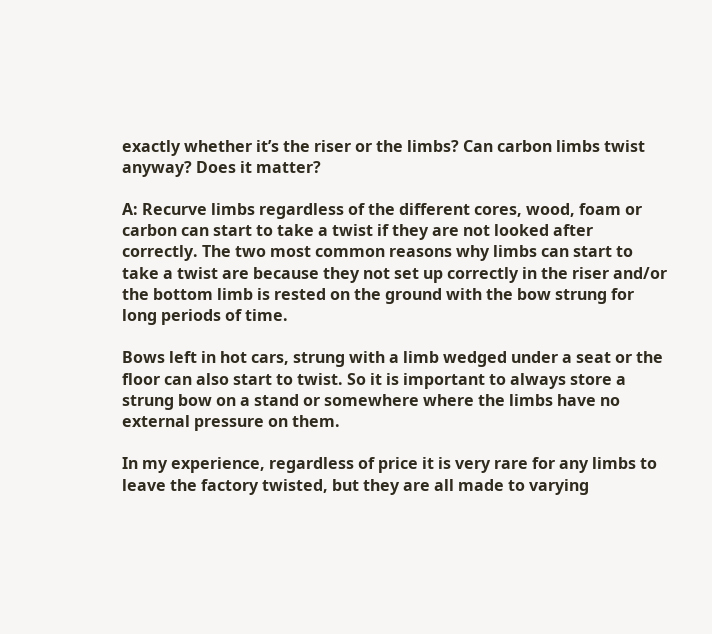exactly whether it’s the riser or the limbs? Can carbon limbs twist anyway? Does it matter?

A: Recurve limbs regardless of the different cores, wood, foam or carbon can start to take a twist if they are not looked after correctly. The two most common reasons why limbs can start to take a twist are because they not set up correctly in the riser and/or the bottom limb is rested on the ground with the bow strung for long periods of time.

Bows left in hot cars, strung with a limb wedged under a seat or the floor can also start to twist. So it is important to always store a strung bow on a stand or somewhere where the limbs have no external pressure on them.

In my experience, regardless of price it is very rare for any limbs to leave the factory twisted, but they are all made to varying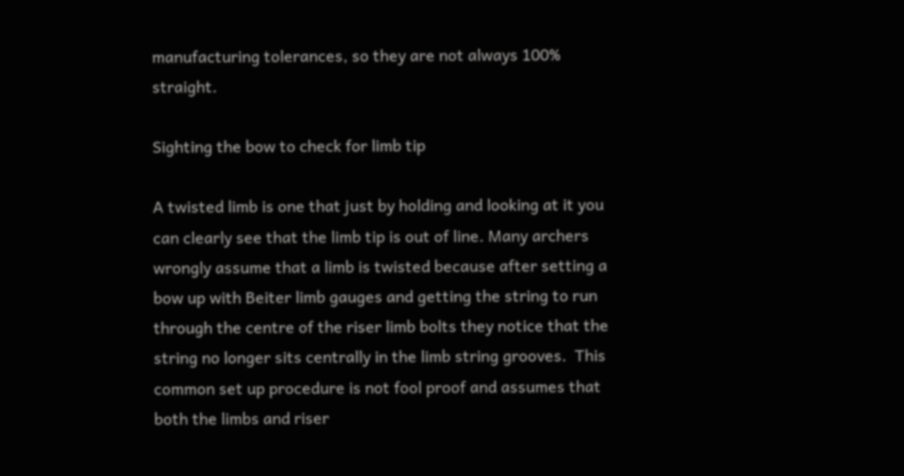manufacturing tolerances, so they are not always 100% straight.

Sighting the bow to check for limb tip

A twisted limb is one that just by holding and looking at it you can clearly see that the limb tip is out of line. Many archers wrongly assume that a limb is twisted because after setting a bow up with Beiter limb gauges and getting the string to run through the centre of the riser limb bolts they notice that the string no longer sits centrally in the limb string grooves.  This common set up procedure is not fool proof and assumes that both the limbs and riser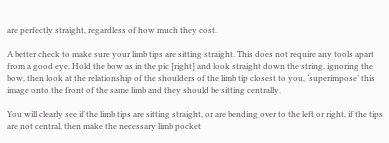are perfectly straight, regardless of how much they cost.

A better check to make sure your limb tips are sitting straight. This does not require any tools apart from a good eye. Hold the bow as in the pic [right] and look straight down the string, ignoring the bow, then look at the relationship of the shoulders of the limb tip closest to you, ‘superimpose’ this image onto the front of the same limb and they should be sitting centrally.

You will clearly see if the limb tips are sitting straight, or are bending over to the left or right, if the tips are not central, then make the necessary limb pocket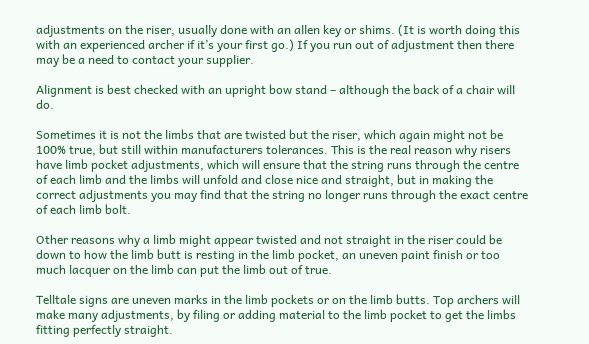adjustments on the riser, usually done with an allen key or shims. (It is worth doing this with an experienced archer if it’s your first go.) If you run out of adjustment then there may be a need to contact your supplier.

Alignment is best checked with an upright bow stand – although the back of a chair will do.

Sometimes it is not the limbs that are twisted but the riser, which again might not be 100% true, but still within manufacturers tolerances. This is the real reason why risers have limb pocket adjustments, which will ensure that the string runs through the centre of each limb and the limbs will unfold and close nice and straight, but in making the correct adjustments you may find that the string no longer runs through the exact centre of each limb bolt.

Other reasons why a limb might appear twisted and not straight in the riser could be down to how the limb butt is resting in the limb pocket, an uneven paint finish or too much lacquer on the limb can put the limb out of true.

Telltale signs are uneven marks in the limb pockets or on the limb butts. Top archers will make many adjustments, by filing or adding material to the limb pocket to get the limbs fitting perfectly straight.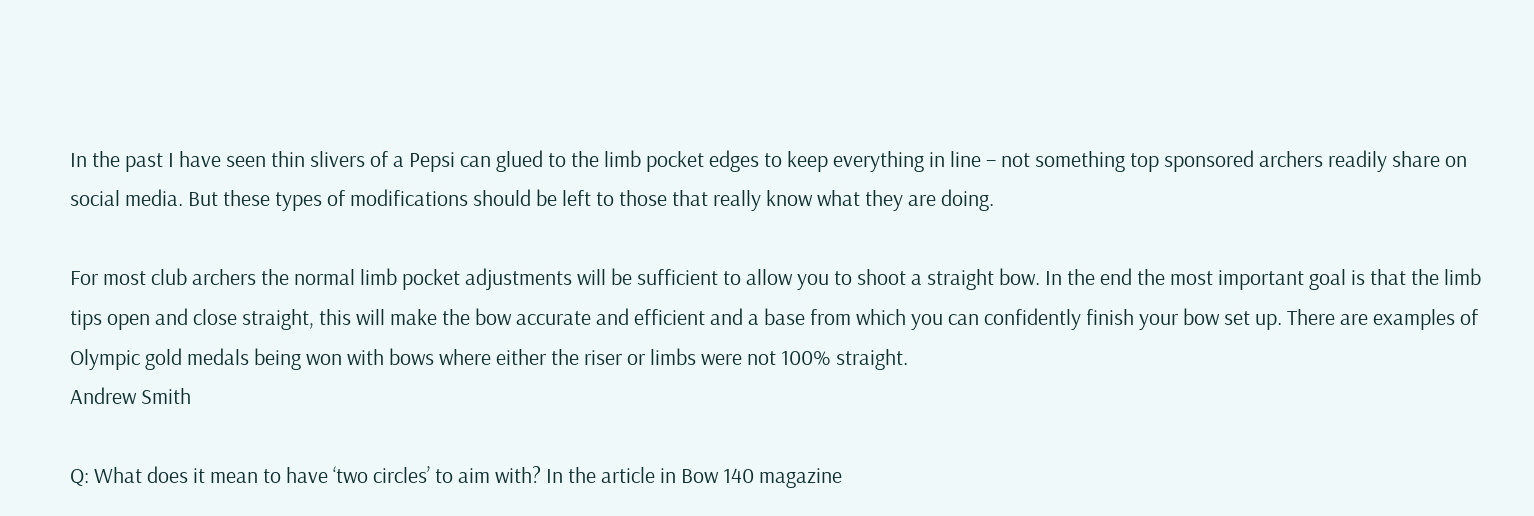In the past I have seen thin slivers of a Pepsi can glued to the limb pocket edges to keep everything in line – not something top sponsored archers readily share on social media. But these types of modifications should be left to those that really know what they are doing.

For most club archers the normal limb pocket adjustments will be sufficient to allow you to shoot a straight bow. In the end the most important goal is that the limb tips open and close straight, this will make the bow accurate and efficient and a base from which you can confidently finish your bow set up. There are examples of Olympic gold medals being won with bows where either the riser or limbs were not 100% straight.
Andrew Smith

Q: What does it mean to have ‘two circles’ to aim with? In the article in Bow 140 magazine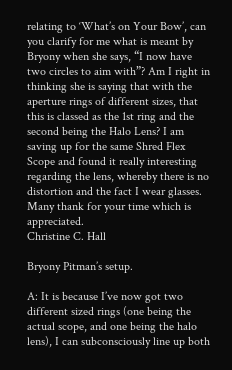relating to ‘What’s on Your Bow’, can you clarify for me what is meant by Bryony when she says, “I now have two circles to aim with”? Am I right in thinking she is saying that with the aperture rings of different sizes, that this is classed as the 1st ring and the second being the Halo Lens? I am saving up for the same Shred Flex Scope and found it really interesting regarding the lens, whereby there is no distortion and the fact I wear glasses. Many thank for your time which is appreciated.
Christine C. Hall

Bryony Pitman’s setup.

A: It is because I’ve now got two different sized rings (one being the actual scope, and one being the halo lens), I can subconsciously line up both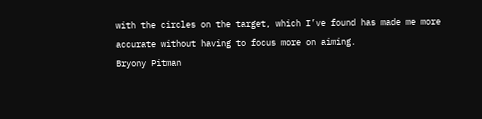with the circles on the target, which I’ve found has made me more accurate without having to focus more on aiming.
Bryony Pitman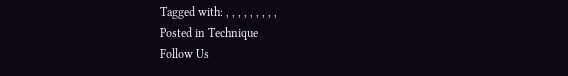Tagged with: , , , , , , , , ,
Posted in Technique
Follow Us